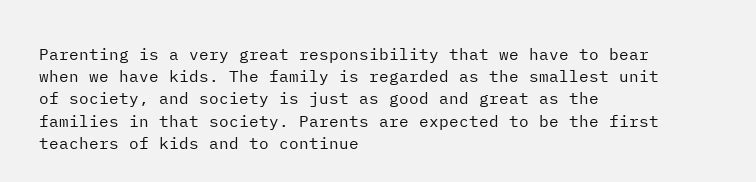Parenting is a very great responsibility that we have to bear when we have kids. The family is regarded as the smallest unit of society, and society is just as good and great as the families in that society. Parents are expected to be the first teachers of kids and to continue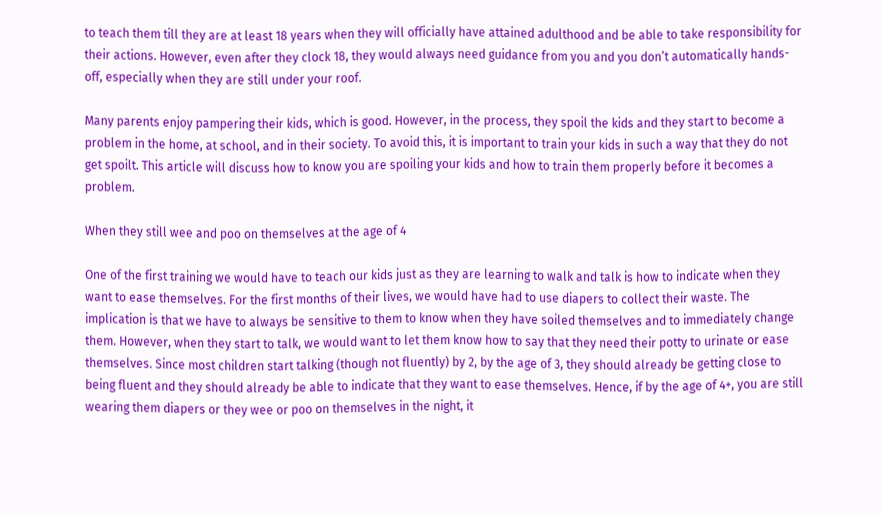to teach them till they are at least 18 years when they will officially have attained adulthood and be able to take responsibility for their actions. However, even after they clock 18, they would always need guidance from you and you don’t automatically hands-off, especially when they are still under your roof.

Many parents enjoy pampering their kids, which is good. However, in the process, they spoil the kids and they start to become a problem in the home, at school, and in their society. To avoid this, it is important to train your kids in such a way that they do not get spoilt. This article will discuss how to know you are spoiling your kids and how to train them properly before it becomes a problem.

When they still wee and poo on themselves at the age of 4

One of the first training we would have to teach our kids just as they are learning to walk and talk is how to indicate when they want to ease themselves. For the first months of their lives, we would have had to use diapers to collect their waste. The implication is that we have to always be sensitive to them to know when they have soiled themselves and to immediately change them. However, when they start to talk, we would want to let them know how to say that they need their potty to urinate or ease themselves. Since most children start talking (though not fluently) by 2, by the age of 3, they should already be getting close to being fluent and they should already be able to indicate that they want to ease themselves. Hence, if by the age of 4+, you are still wearing them diapers or they wee or poo on themselves in the night, it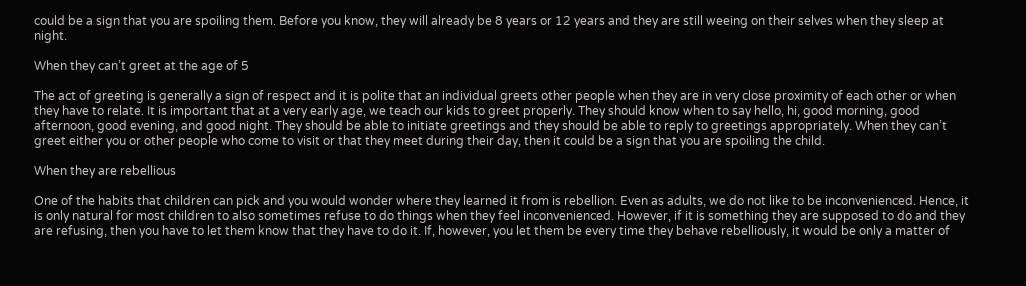could be a sign that you are spoiling them. Before you know, they will already be 8 years or 12 years and they are still weeing on their selves when they sleep at night.

When they can’t greet at the age of 5

The act of greeting is generally a sign of respect and it is polite that an individual greets other people when they are in very close proximity of each other or when they have to relate. It is important that at a very early age, we teach our kids to greet properly. They should know when to say hello, hi, good morning, good afternoon, good evening, and good night. They should be able to initiate greetings and they should be able to reply to greetings appropriately. When they can’t greet either you or other people who come to visit or that they meet during their day, then it could be a sign that you are spoiling the child.

When they are rebellious

One of the habits that children can pick and you would wonder where they learned it from is rebellion. Even as adults, we do not like to be inconvenienced. Hence, it is only natural for most children to also sometimes refuse to do things when they feel inconvenienced. However, if it is something they are supposed to do and they are refusing, then you have to let them know that they have to do it. If, however, you let them be every time they behave rebelliously, it would be only a matter of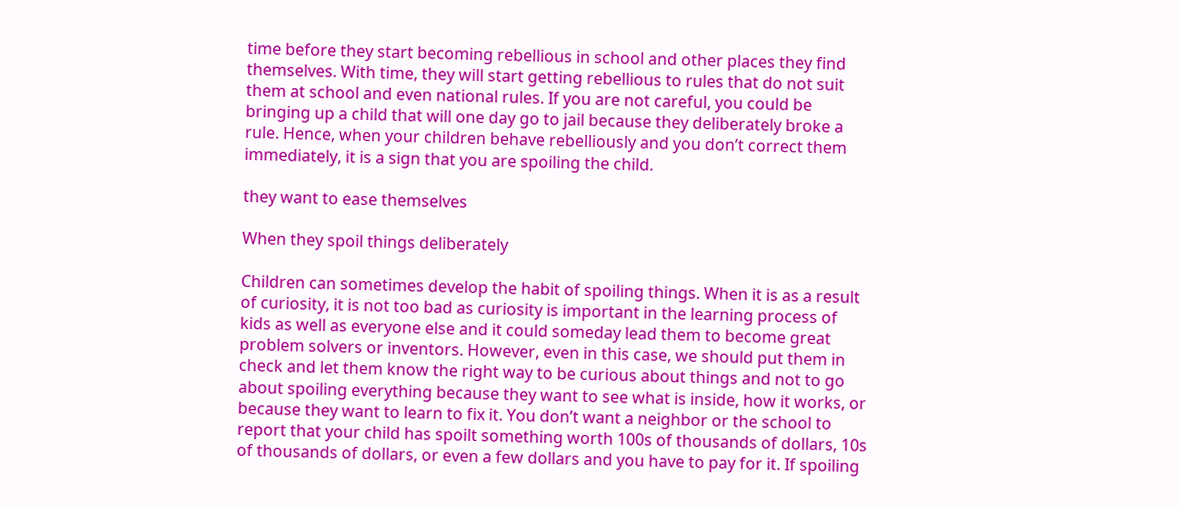time before they start becoming rebellious in school and other places they find themselves. With time, they will start getting rebellious to rules that do not suit them at school and even national rules. If you are not careful, you could be bringing up a child that will one day go to jail because they deliberately broke a rule. Hence, when your children behave rebelliously and you don’t correct them immediately, it is a sign that you are spoiling the child.

they want to ease themselves

When they spoil things deliberately

Children can sometimes develop the habit of spoiling things. When it is as a result of curiosity, it is not too bad as curiosity is important in the learning process of kids as well as everyone else and it could someday lead them to become great problem solvers or inventors. However, even in this case, we should put them in check and let them know the right way to be curious about things and not to go about spoiling everything because they want to see what is inside, how it works, or because they want to learn to fix it. You don’t want a neighbor or the school to report that your child has spoilt something worth 100s of thousands of dollars, 10s of thousands of dollars, or even a few dollars and you have to pay for it. If spoiling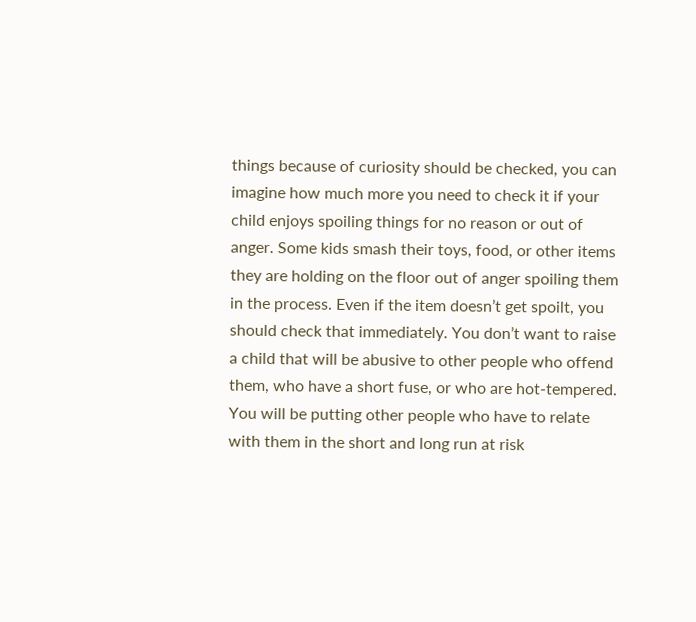things because of curiosity should be checked, you can imagine how much more you need to check it if your child enjoys spoiling things for no reason or out of anger. Some kids smash their toys, food, or other items they are holding on the floor out of anger spoiling them in the process. Even if the item doesn’t get spoilt, you should check that immediately. You don’t want to raise a child that will be abusive to other people who offend them, who have a short fuse, or who are hot-tempered. You will be putting other people who have to relate with them in the short and long run at risk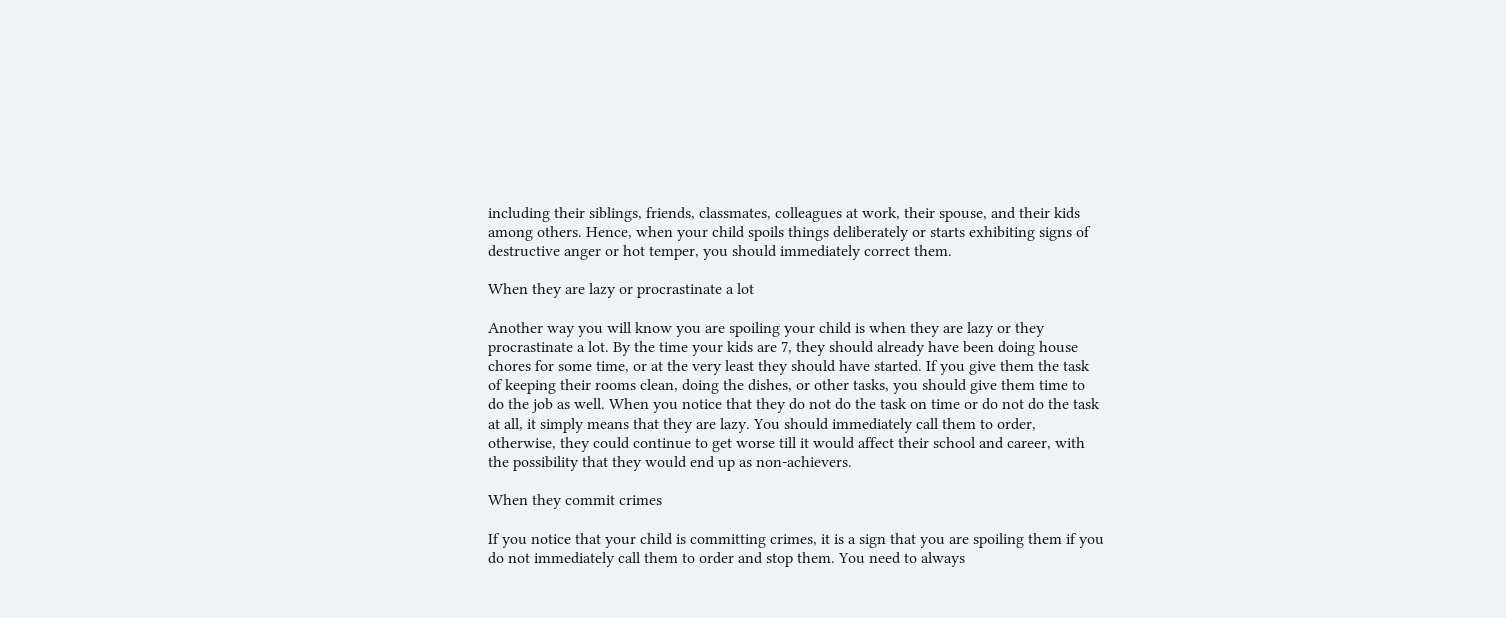including their siblings, friends, classmates, colleagues at work, their spouse, and their kids among others. Hence, when your child spoils things deliberately or starts exhibiting signs of destructive anger or hot temper, you should immediately correct them.

When they are lazy or procrastinate a lot

Another way you will know you are spoiling your child is when they are lazy or they procrastinate a lot. By the time your kids are 7, they should already have been doing house chores for some time, or at the very least they should have started. If you give them the task of keeping their rooms clean, doing the dishes, or other tasks, you should give them time to do the job as well. When you notice that they do not do the task on time or do not do the task at all, it simply means that they are lazy. You should immediately call them to order, otherwise, they could continue to get worse till it would affect their school and career, with the possibility that they would end up as non-achievers.

When they commit crimes

If you notice that your child is committing crimes, it is a sign that you are spoiling them if you do not immediately call them to order and stop them. You need to always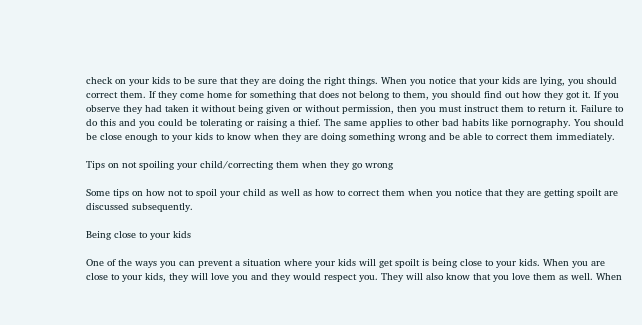check on your kids to be sure that they are doing the right things. When you notice that your kids are lying, you should correct them. If they come home for something that does not belong to them, you should find out how they got it. If you observe they had taken it without being given or without permission, then you must instruct them to return it. Failure to do this and you could be tolerating or raising a thief. The same applies to other bad habits like pornography. You should be close enough to your kids to know when they are doing something wrong and be able to correct them immediately.

Tips on not spoiling your child/correcting them when they go wrong

Some tips on how not to spoil your child as well as how to correct them when you notice that they are getting spoilt are discussed subsequently.

Being close to your kids

One of the ways you can prevent a situation where your kids will get spoilt is being close to your kids. When you are close to your kids, they will love you and they would respect you. They will also know that you love them as well. When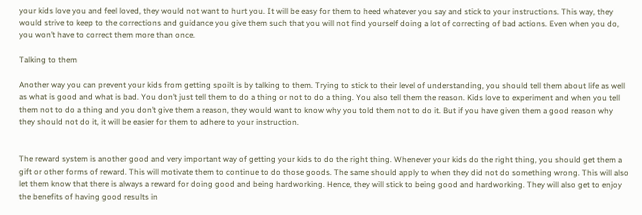your kids love you and feel loved, they would not want to hurt you. It will be easy for them to heed whatever you say and stick to your instructions. This way, they would strive to keep to the corrections and guidance you give them such that you will not find yourself doing a lot of correcting of bad actions. Even when you do, you won’t have to correct them more than once.

Talking to them

Another way you can prevent your kids from getting spoilt is by talking to them. Trying to stick to their level of understanding, you should tell them about life as well as what is good and what is bad. You don’t just tell them to do a thing or not to do a thing. You also tell them the reason. Kids love to experiment and when you tell them not to do a thing and you don’t give them a reason, they would want to know why you told them not to do it. But if you have given them a good reason why they should not do it, it will be easier for them to adhere to your instruction.


The reward system is another good and very important way of getting your kids to do the right thing. Whenever your kids do the right thing, you should get them a gift or other forms of reward. This will motivate them to continue to do those goods. The same should apply to when they did not do something wrong. This will also let them know that there is always a reward for doing good and being hardworking. Hence, they will stick to being good and hardworking. They will also get to enjoy the benefits of having good results in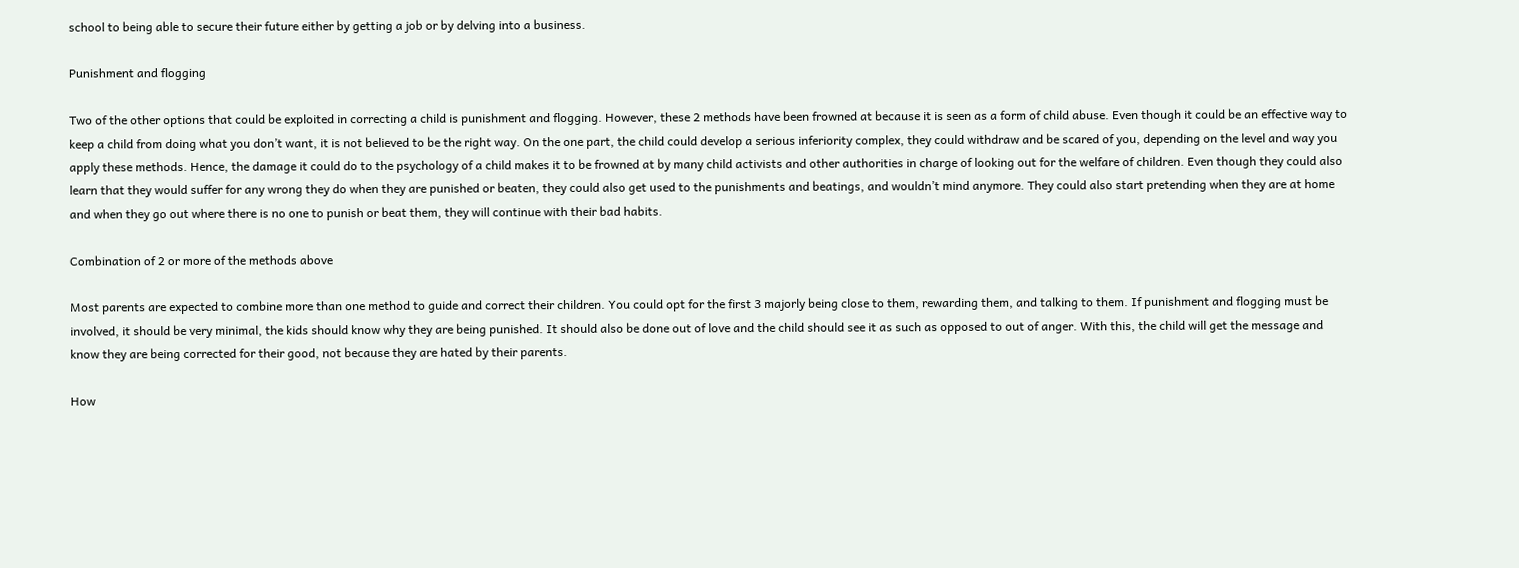school to being able to secure their future either by getting a job or by delving into a business.

Punishment and flogging

Two of the other options that could be exploited in correcting a child is punishment and flogging. However, these 2 methods have been frowned at because it is seen as a form of child abuse. Even though it could be an effective way to keep a child from doing what you don’t want, it is not believed to be the right way. On the one part, the child could develop a serious inferiority complex, they could withdraw and be scared of you, depending on the level and way you apply these methods. Hence, the damage it could do to the psychology of a child makes it to be frowned at by many child activists and other authorities in charge of looking out for the welfare of children. Even though they could also learn that they would suffer for any wrong they do when they are punished or beaten, they could also get used to the punishments and beatings, and wouldn’t mind anymore. They could also start pretending when they are at home and when they go out where there is no one to punish or beat them, they will continue with their bad habits.

Combination of 2 or more of the methods above

Most parents are expected to combine more than one method to guide and correct their children. You could opt for the first 3 majorly being close to them, rewarding them, and talking to them. If punishment and flogging must be involved, it should be very minimal, the kids should know why they are being punished. It should also be done out of love and the child should see it as such as opposed to out of anger. With this, the child will get the message and know they are being corrected for their good, not because they are hated by their parents.

How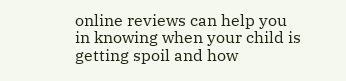online reviews can help you in knowing when your child is getting spoil and how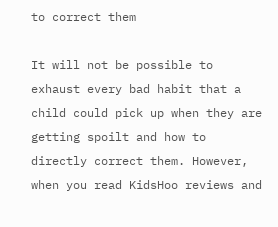to correct them

It will not be possible to exhaust every bad habit that a child could pick up when they are getting spoilt and how to directly correct them. However, when you read KidsHoo reviews and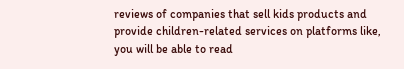reviews of companies that sell kids products and provide children-related services on platforms like, you will be able to read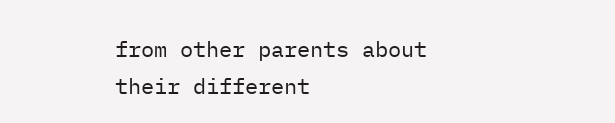from other parents about their different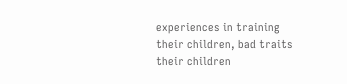experiences in training their children, bad traits their children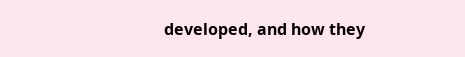developed, and how they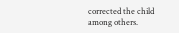corrected the child among others.